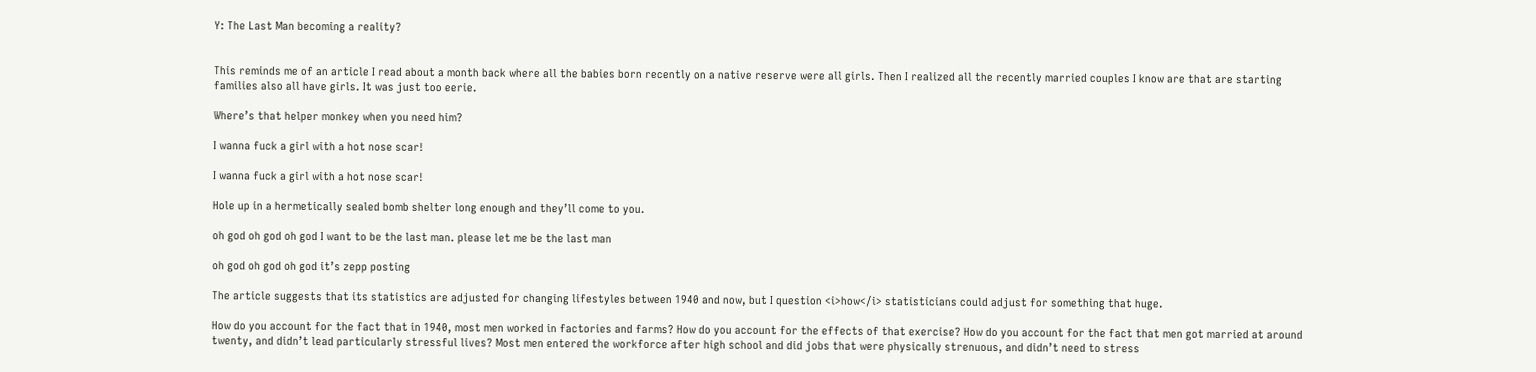Y: The Last Man becoming a reality?


This reminds me of an article I read about a month back where all the babies born recently on a native reserve were all girls. Then I realized all the recently married couples I know are that are starting families also all have girls. It was just too eerie.

Where’s that helper monkey when you need him?

I wanna fuck a girl with a hot nose scar!

I wanna fuck a girl with a hot nose scar!

Hole up in a hermetically sealed bomb shelter long enough and they’ll come to you.

oh god oh god oh god I want to be the last man. please let me be the last man

oh god oh god oh god it’s zepp posting

The article suggests that its statistics are adjusted for changing lifestyles between 1940 and now, but I question <i>how</i> statisticians could adjust for something that huge.

How do you account for the fact that in 1940, most men worked in factories and farms? How do you account for the effects of that exercise? How do you account for the fact that men got married at around twenty, and didn’t lead particularly stressful lives? Most men entered the workforce after high school and did jobs that were physically strenuous, and didn’t need to stress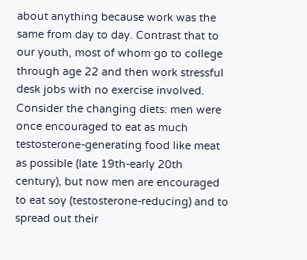about anything because work was the same from day to day. Contrast that to our youth, most of whom go to college through age 22 and then work stressful desk jobs with no exercise involved. Consider the changing diets: men were once encouraged to eat as much testosterone-generating food like meat as possible (late 19th-early 20th century), but now men are encouraged to eat soy (testosterone-reducing) and to spread out their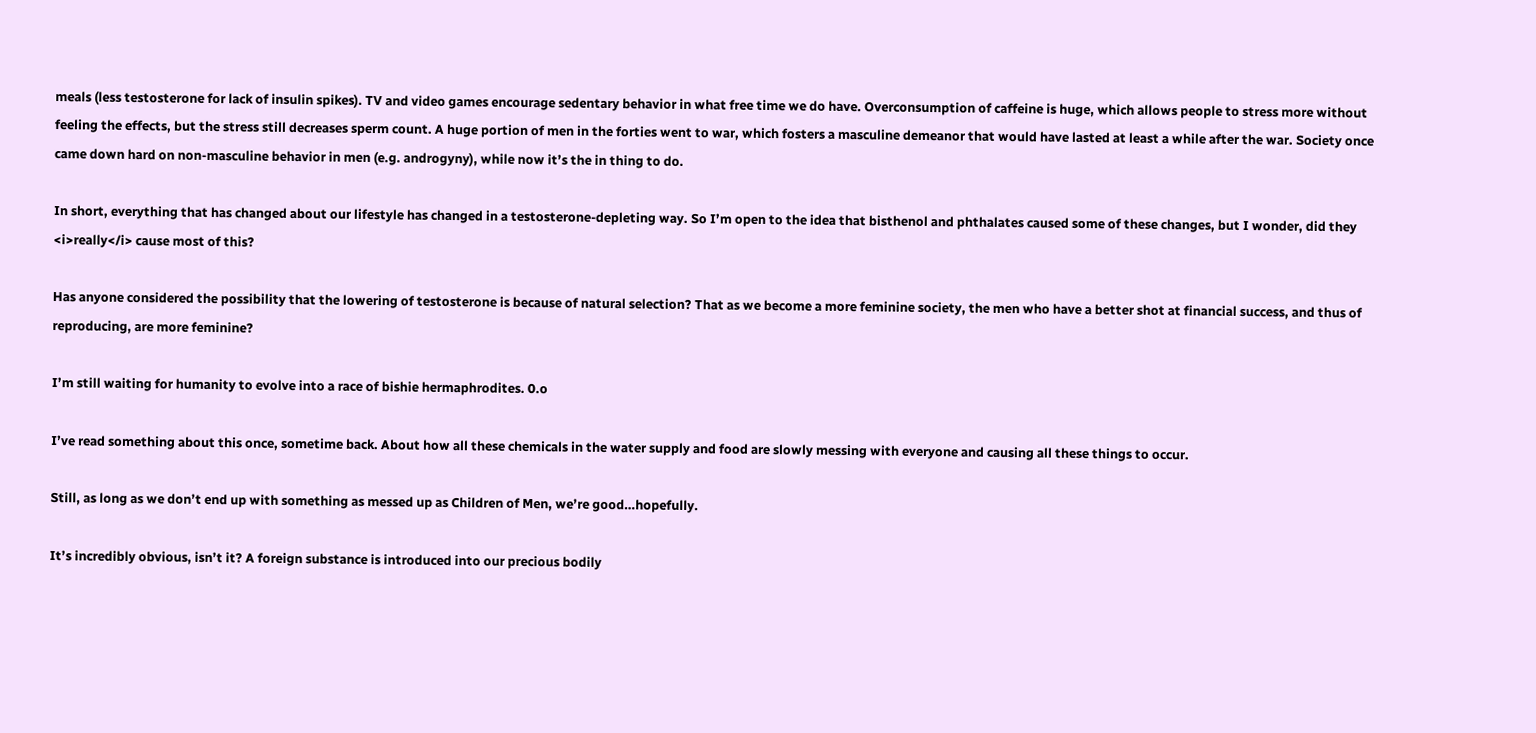meals (less testosterone for lack of insulin spikes). TV and video games encourage sedentary behavior in what free time we do have. Overconsumption of caffeine is huge, which allows people to stress more without feeling the effects, but the stress still decreases sperm count. A huge portion of men in the forties went to war, which fosters a masculine demeanor that would have lasted at least a while after the war. Society once came down hard on non-masculine behavior in men (e.g. androgyny), while now it’s the in thing to do.

In short, everything that has changed about our lifestyle has changed in a testosterone-depleting way. So I’m open to the idea that bisthenol and phthalates caused some of these changes, but I wonder, did they <i>really</i> cause most of this?

Has anyone considered the possibility that the lowering of testosterone is because of natural selection? That as we become a more feminine society, the men who have a better shot at financial success, and thus of reproducing, are more feminine?

I’m still waiting for humanity to evolve into a race of bishie hermaphrodites. 0.o

I’ve read something about this once, sometime back. About how all these chemicals in the water supply and food are slowly messing with everyone and causing all these things to occur.

Still, as long as we don’t end up with something as messed up as Children of Men, we’re good…hopefully.

It’s incredibly obvious, isn’t it? A foreign substance is introduced into our precious bodily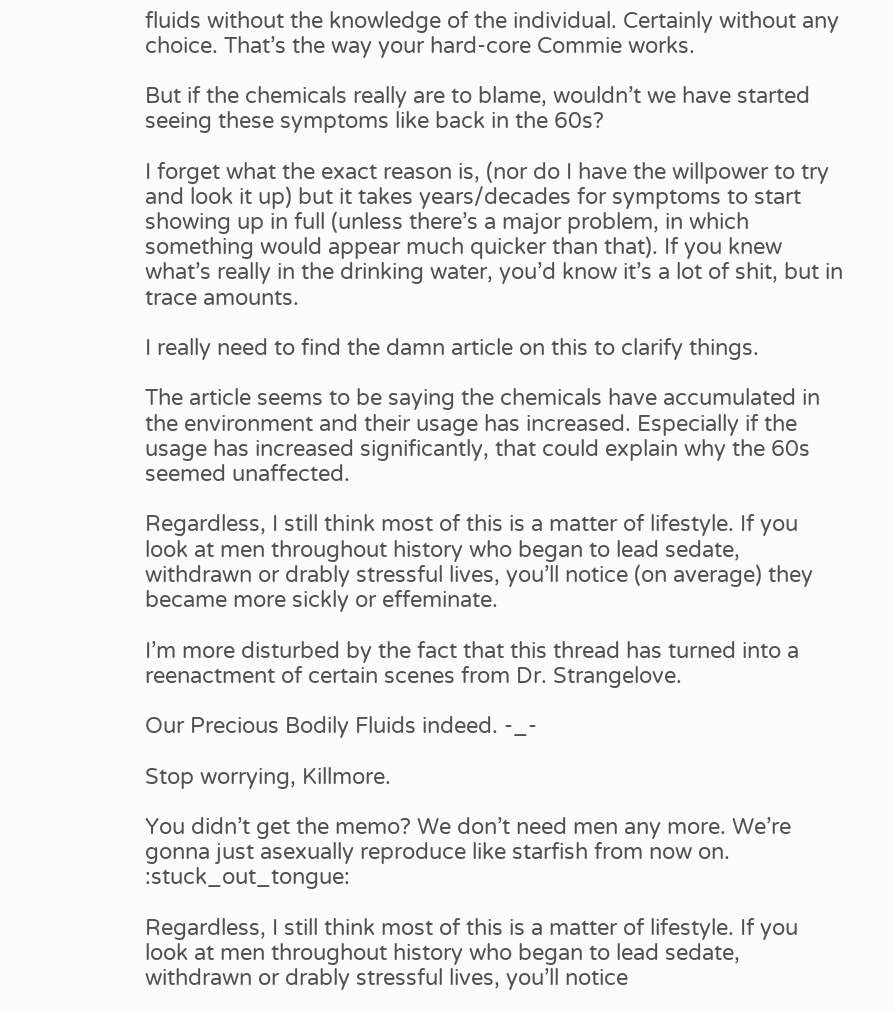fluids without the knowledge of the individual. Certainly without any choice. That’s the way your hard-core Commie works.

But if the chemicals really are to blame, wouldn’t we have started seeing these symptoms like back in the 60s?

I forget what the exact reason is, (nor do I have the willpower to try and look it up) but it takes years/decades for symptoms to start showing up in full (unless there’s a major problem, in which something would appear much quicker than that). If you knew what’s really in the drinking water, you’d know it’s a lot of shit, but in trace amounts.

I really need to find the damn article on this to clarify things.

The article seems to be saying the chemicals have accumulated in the environment and their usage has increased. Especially if the usage has increased significantly, that could explain why the 60s seemed unaffected.

Regardless, I still think most of this is a matter of lifestyle. If you look at men throughout history who began to lead sedate, withdrawn or drably stressful lives, you’ll notice (on average) they became more sickly or effeminate.

I’m more disturbed by the fact that this thread has turned into a reenactment of certain scenes from Dr. Strangelove.

Our Precious Bodily Fluids indeed. -_-

Stop worrying, Killmore.

You didn’t get the memo? We don’t need men any more. We’re gonna just asexually reproduce like starfish from now on. :stuck_out_tongue:

Regardless, I still think most of this is a matter of lifestyle. If you look at men throughout history who began to lead sedate, withdrawn or drably stressful lives, you’ll notice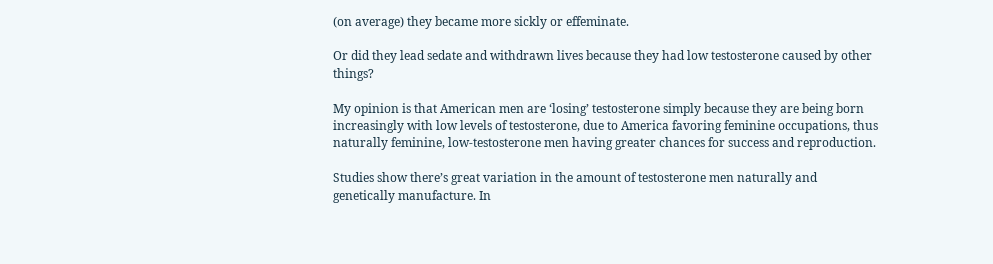(on average) they became more sickly or effeminate.

Or did they lead sedate and withdrawn lives because they had low testosterone caused by other things?

My opinion is that American men are ‘losing’ testosterone simply because they are being born increasingly with low levels of testosterone, due to America favoring feminine occupations, thus naturally feminine, low-testosterone men having greater chances for success and reproduction.

Studies show there’s great variation in the amount of testosterone men naturally and genetically manufacture. In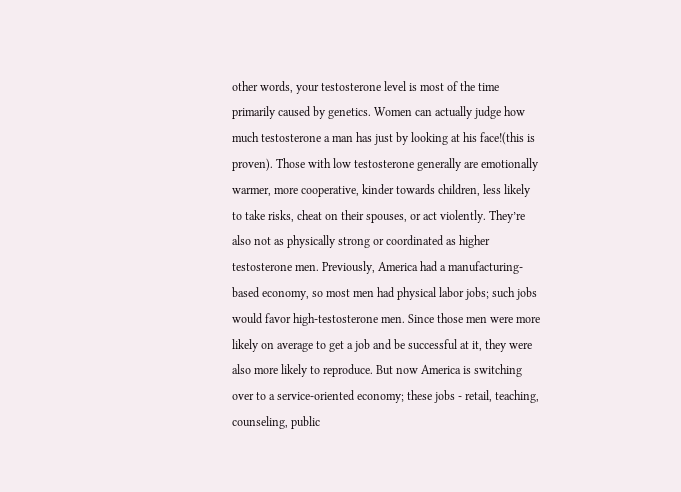other words, your testosterone level is most of the time primarily caused by genetics. Women can actually judge how much testosterone a man has just by looking at his face!(this is proven). Those with low testosterone generally are emotionally warmer, more cooperative, kinder towards children, less likely to take risks, cheat on their spouses, or act violently. They’re also not as physically strong or coordinated as higher testosterone men. Previously, America had a manufacturing-based economy, so most men had physical labor jobs; such jobs would favor high-testosterone men. Since those men were more likely on average to get a job and be successful at it, they were also more likely to reproduce. But now America is switching over to a service-oriented economy; these jobs - retail, teaching, counseling, public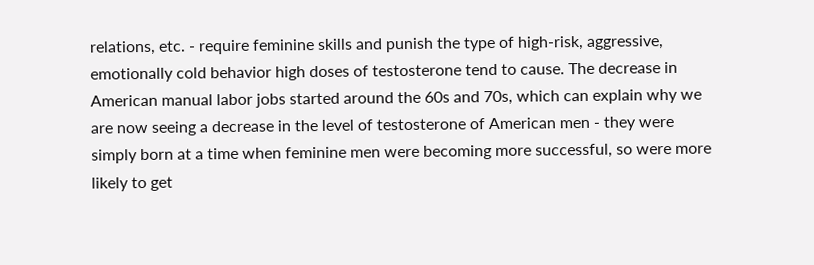relations, etc. - require feminine skills and punish the type of high-risk, aggressive, emotionally cold behavior high doses of testosterone tend to cause. The decrease in American manual labor jobs started around the 60s and 70s, which can explain why we are now seeing a decrease in the level of testosterone of American men - they were simply born at a time when feminine men were becoming more successful, so were more likely to get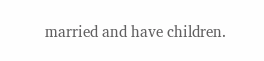married and have children.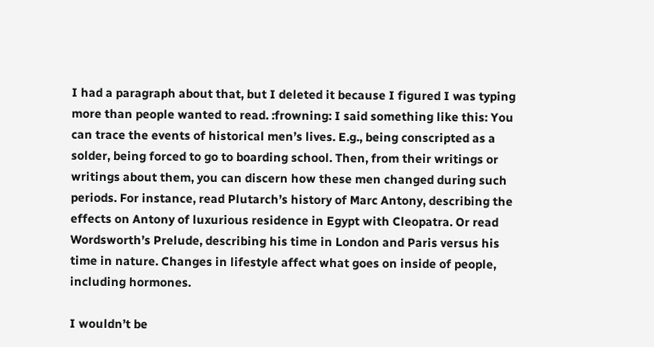I had a paragraph about that, but I deleted it because I figured I was typing more than people wanted to read. :frowning: I said something like this: You can trace the events of historical men’s lives. E.g., being conscripted as a solder, being forced to go to boarding school. Then, from their writings or writings about them, you can discern how these men changed during such periods. For instance, read Plutarch’s history of Marc Antony, describing the effects on Antony of luxurious residence in Egypt with Cleopatra. Or read Wordsworth’s Prelude, describing his time in London and Paris versus his time in nature. Changes in lifestyle affect what goes on inside of people, including hormones.

I wouldn’t be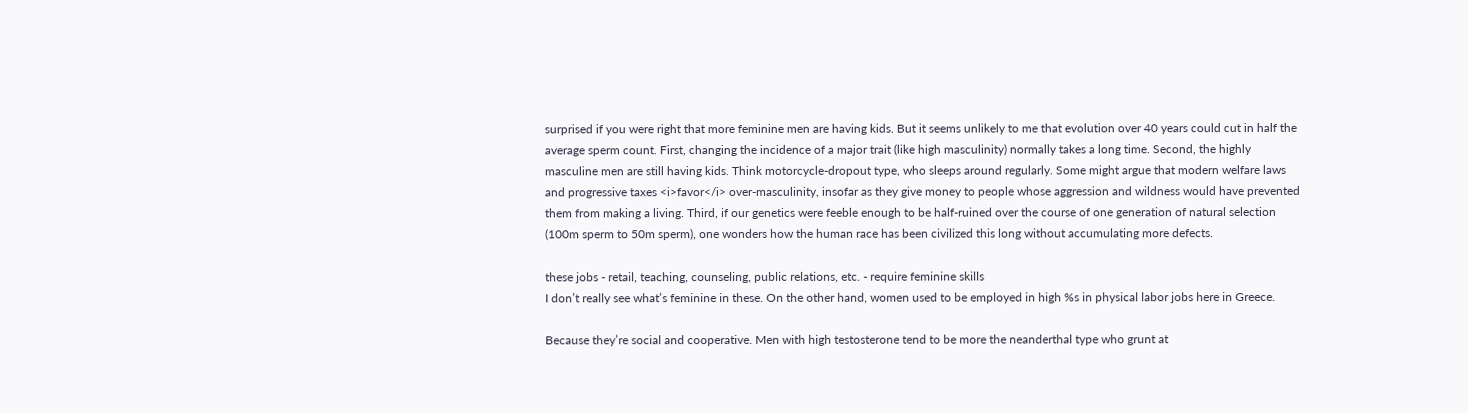surprised if you were right that more feminine men are having kids. But it seems unlikely to me that evolution over 40 years could cut in half the average sperm count. First, changing the incidence of a major trait (like high masculinity) normally takes a long time. Second, the highly masculine men are still having kids. Think motorcycle-dropout type, who sleeps around regularly. Some might argue that modern welfare laws and progressive taxes <i>favor</i> over-masculinity, insofar as they give money to people whose aggression and wildness would have prevented them from making a living. Third, if our genetics were feeble enough to be half-ruined over the course of one generation of natural selection (100m sperm to 50m sperm), one wonders how the human race has been civilized this long without accumulating more defects.

these jobs - retail, teaching, counseling, public relations, etc. - require feminine skills
I don’t really see what’s feminine in these. On the other hand, women used to be employed in high %s in physical labor jobs here in Greece.

Because they’re social and cooperative. Men with high testosterone tend to be more the neanderthal type who grunt at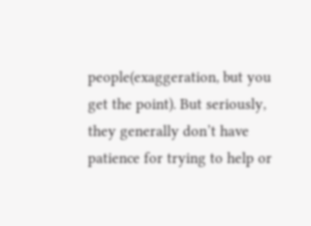people(exaggeration, but you get the point). But seriously, they generally don’t have patience for trying to help or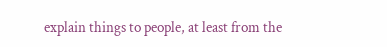explain things to people, at least from the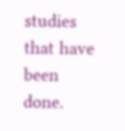studies that have been done.